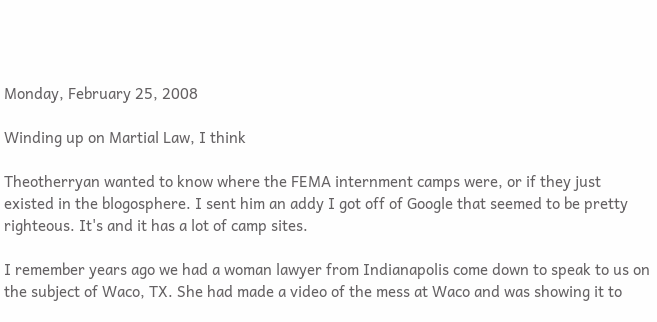Monday, February 25, 2008

Winding up on Martial Law, I think

Theotherryan wanted to know where the FEMA internment camps were, or if they just existed in the blogosphere. I sent him an addy I got off of Google that seemed to be pretty righteous. It's and it has a lot of camp sites.

I remember years ago we had a woman lawyer from Indianapolis come down to speak to us on the subject of Waco, TX. She had made a video of the mess at Waco and was showing it to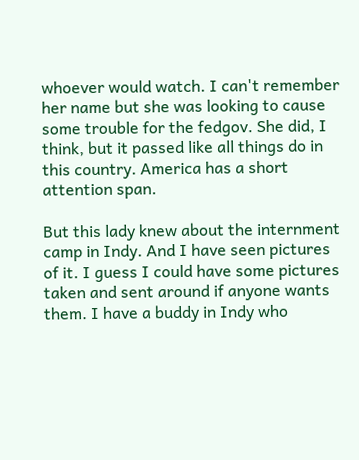whoever would watch. I can't remember her name but she was looking to cause some trouble for the fedgov. She did, I think, but it passed like all things do in this country. America has a short attention span.

But this lady knew about the internment camp in Indy. And I have seen pictures of it. I guess I could have some pictures taken and sent around if anyone wants them. I have a buddy in Indy who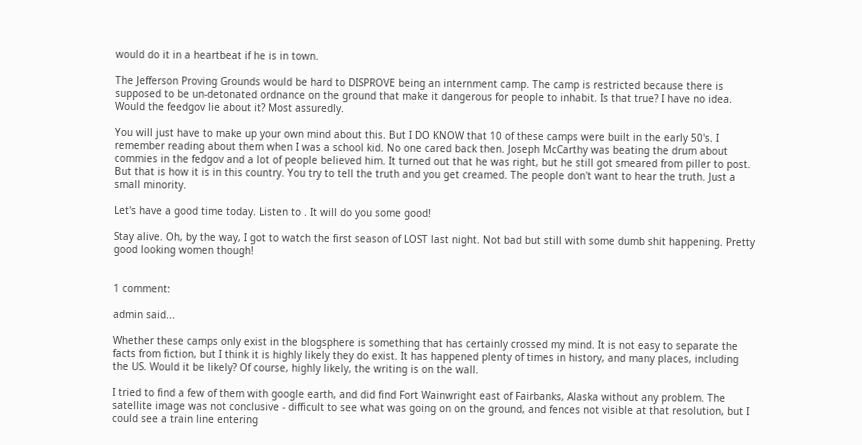would do it in a heartbeat if he is in town.

The Jefferson Proving Grounds would be hard to DISPROVE being an internment camp. The camp is restricted because there is supposed to be un-detonated ordnance on the ground that make it dangerous for people to inhabit. Is that true? I have no idea. Would the feedgov lie about it? Most assuredly.

You will just have to make up your own mind about this. But I DO KNOW that 10 of these camps were built in the early 50's. I remember reading about them when I was a school kid. No one cared back then. Joseph McCarthy was beating the drum about commies in the fedgov and a lot of people believed him. It turned out that he was right, but he still got smeared from piller to post. But that is how it is in this country. You try to tell the truth and you get creamed. The people don't want to hear the truth. Just a small minority.

Let's have a good time today. Listen to . It will do you some good!

Stay alive. Oh, by the way, I got to watch the first season of LOST last night. Not bad but still with some dumb shit happening. Pretty good looking women though!


1 comment:

admin said...

Whether these camps only exist in the blogsphere is something that has certainly crossed my mind. It is not easy to separate the facts from fiction, but I think it is highly likely they do exist. It has happened plenty of times in history, and many places, including the US. Would it be likely? Of course, highly likely, the writing is on the wall.

I tried to find a few of them with google earth, and did find Fort Wainwright east of Fairbanks, Alaska without any problem. The satellite image was not conclusive - difficult to see what was going on on the ground, and fences not visible at that resolution, but I could see a train line entering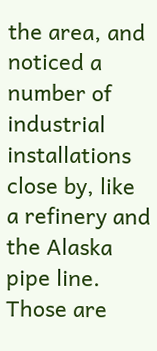the area, and noticed a number of industrial installations close by, like a refinery and the Alaska pipe line. Those are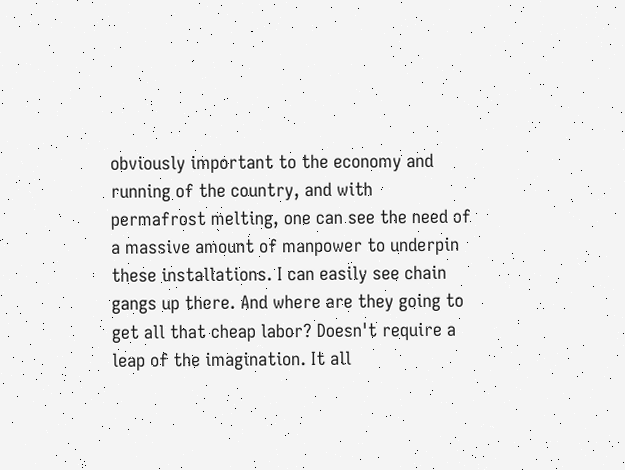obviously important to the economy and running of the country, and with permafrost melting, one can see the need of a massive amount of manpower to underpin these installations. I can easily see chain gangs up there. And where are they going to get all that cheap labor? Doesn't require a leap of the imagination. It all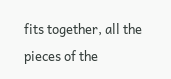fits together, all the pieces of the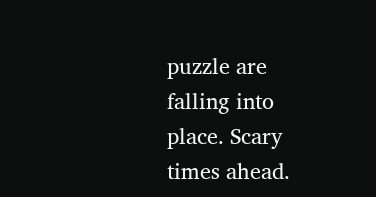puzzle are falling into place. Scary times ahead.